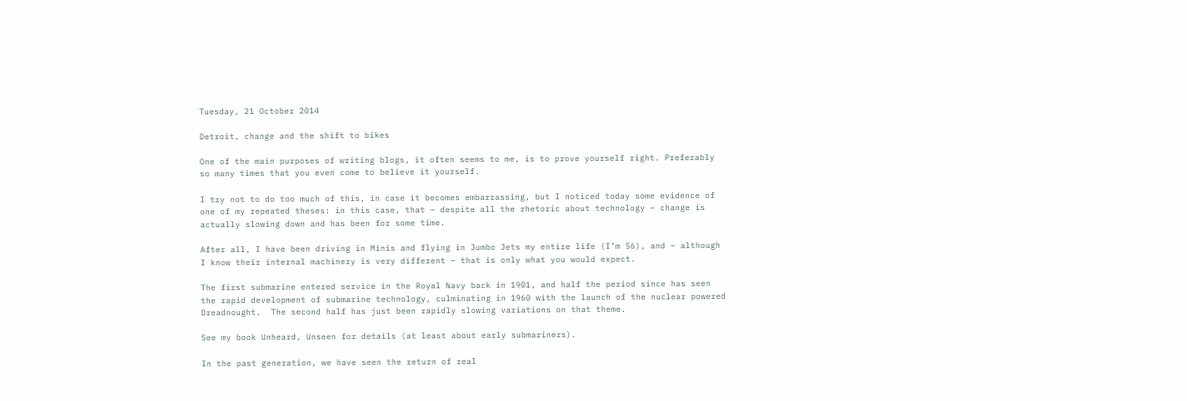Tuesday, 21 October 2014

Detroit, change and the shift to bikes

One of the main purposes of writing blogs, it often seems to me, is to prove yourself right. Preferably so many times that you even come to believe it yourself.

I try not to do too much of this, in case it becomes embarrassing, but I noticed today some evidence of one of my repeated theses: in this case, that – despite all the rhetoric about technology – change is actually slowing down and has been for some time.

After all, I have been driving in Minis and flying in Jumbo Jets my entire life (I’m 56), and – although I know their internal machinery is very different – that is only what you would expect.

The first submarine entered service in the Royal Navy back in 1901, and half the period since has seen the rapid development of submarine technology, culminating in 1960 with the launch of the nuclear powered Dreadnought.  The second half has just been rapidly slowing variations on that theme.

See my book Unheard, Unseen for details (at least about early submariners).

In the past generation, we have seen the return of real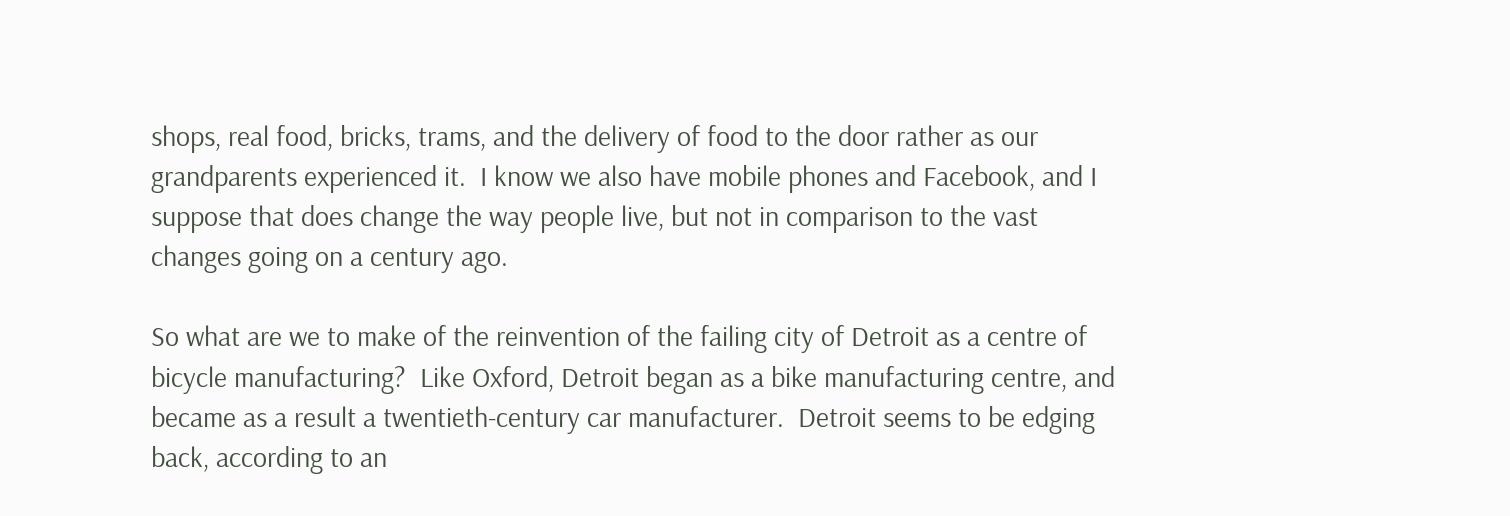shops, real food, bricks, trams, and the delivery of food to the door rather as our grandparents experienced it.  I know we also have mobile phones and Facebook, and I suppose that does change the way people live, but not in comparison to the vast changes going on a century ago.

So what are we to make of the reinvention of the failing city of Detroit as a centre of bicycle manufacturing?  Like Oxford, Detroit began as a bike manufacturing centre, and became as a result a twentieth-century car manufacturer.  Detroit seems to be edging back, according to an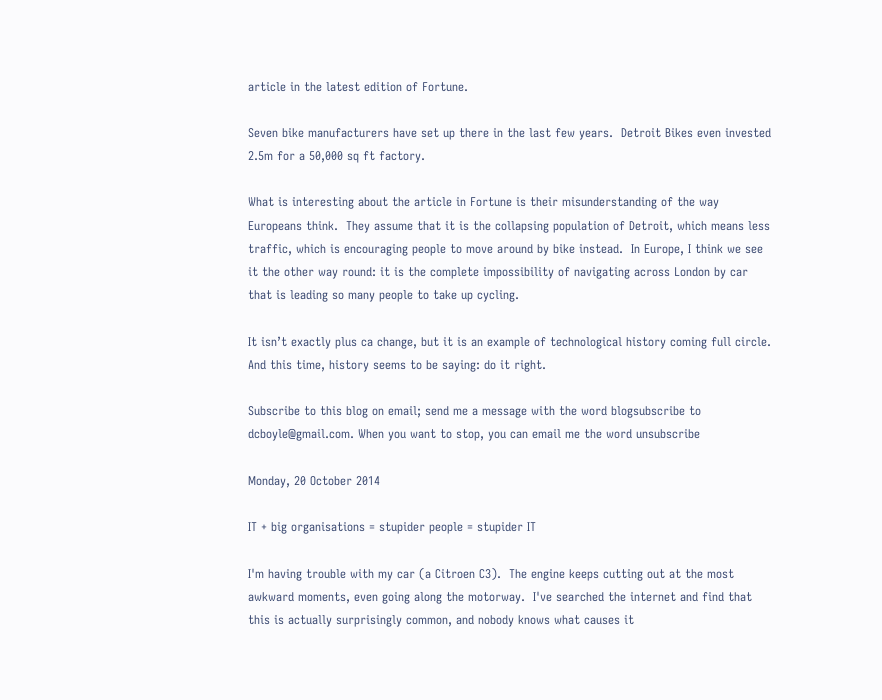article in the latest edition of Fortune.

Seven bike manufacturers have set up there in the last few years.  Detroit Bikes even invested 2.5m for a 50,000 sq ft factory.

What is interesting about the article in Fortune is their misunderstanding of the way Europeans think.  They assume that it is the collapsing population of Detroit, which means less traffic, which is encouraging people to move around by bike instead.  In Europe, I think we see it the other way round: it is the complete impossibility of navigating across London by car that is leading so many people to take up cycling.

It isn’t exactly plus ca change, but it is an example of technological history coming full circle.  And this time, history seems to be saying: do it right.

Subscribe to this blog on email; send me a message with the word blogsubscribe to dcboyle@gmail.com. When you want to stop, you can email me the word unsubscribe

Monday, 20 October 2014

IT + big organisations = stupider people = stupider IT

I'm having trouble with my car (a Citroen C3).  The engine keeps cutting out at the most awkward moments, even going along the motorway.  I've searched the internet and find that this is actually surprisingly common, and nobody knows what causes it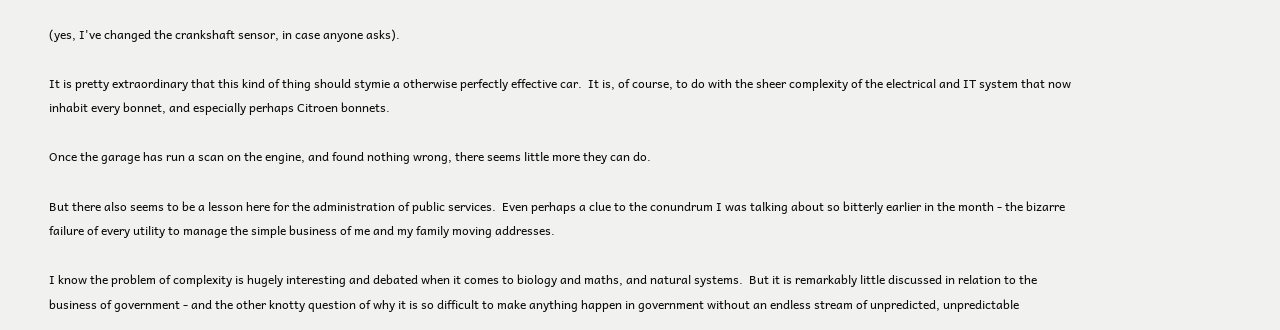(yes, I've changed the crankshaft sensor, in case anyone asks).

It is pretty extraordinary that this kind of thing should stymie a otherwise perfectly effective car.  It is, of course, to do with the sheer complexity of the electrical and IT system that now inhabit every bonnet, and especially perhaps Citroen bonnets.

Once the garage has run a scan on the engine, and found nothing wrong, there seems little more they can do.

But there also seems to be a lesson here for the administration of public services.  Even perhaps a clue to the conundrum I was talking about so bitterly earlier in the month - the bizarre failure of every utility to manage the simple business of me and my family moving addresses.

I know the problem of complexity is hugely interesting and debated when it comes to biology and maths, and natural systems.  But it is remarkably little discussed in relation to the business of government - and the other knotty question of why it is so difficult to make anything happen in government without an endless stream of unpredicted, unpredictable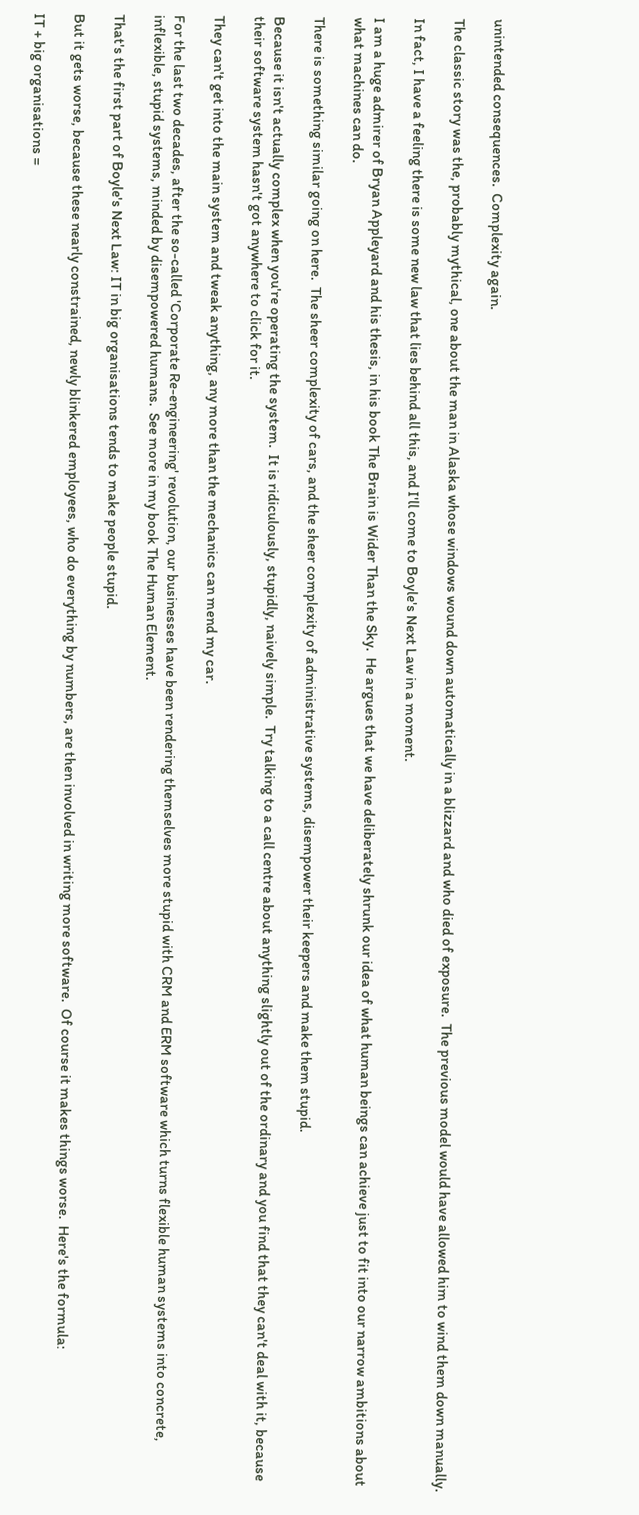unintended consequences.  Complexity again.

The classic story was the, probably mythical, one about the man in Alaska whose windows wound down automatically in a blizzard and who died of exposure.  The previous model would have allowed him to wind them down manually.

In fact, I have a feeling there is some new law that lies behind all this, and I'll come to Boyle's Next Law in a moment.

I am a huge admirer of Bryan Appleyard and his thesis, in his book The Brain is Wider Than the Sky.  He argues that we have deliberately shrunk our idea of what human beings can achieve just to fit into our narrow ambitions about what machines can do.

There is something similar going on here.  The sheer complexity of cars, and the sheer complexity of administrative systems, disempower their keepers and make them stupid.

Because it isn't actually complex when you're operating the system.  It is ridiculously, stupidly, naively simple.  Try talking to a call centre about anything slightly out of the ordinary and you find that they can't deal with it, because their software system hasn't got anywhere to click for it.

They can't get into the main system and tweak anything, any more than the mechanics can mend my car.

For the last two decades, after the so-called 'Corporate Re-engineering' revolution, our businesses have been rendering themselves more stupid with CRM and ERM software which turns flexible human systems into concrete, inflexible, stupid systems, minded by disempowered humans.  See more in my book The Human Element.

That's the first part of Boyle's Next Law: IT in big organisations tends to make people stupid.

But it gets worse, because these nearly constrained, newly blinkered employees, who do everything by numbers, are then involved in writing more software.  Of course it makes things worse.  Here's the formula:

IT + big organisations =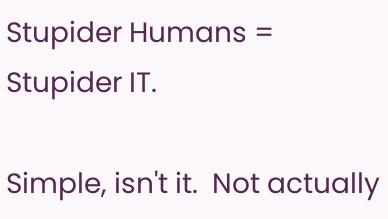Stupider Humans = Stupider IT.

Simple, isn't it.  Not actually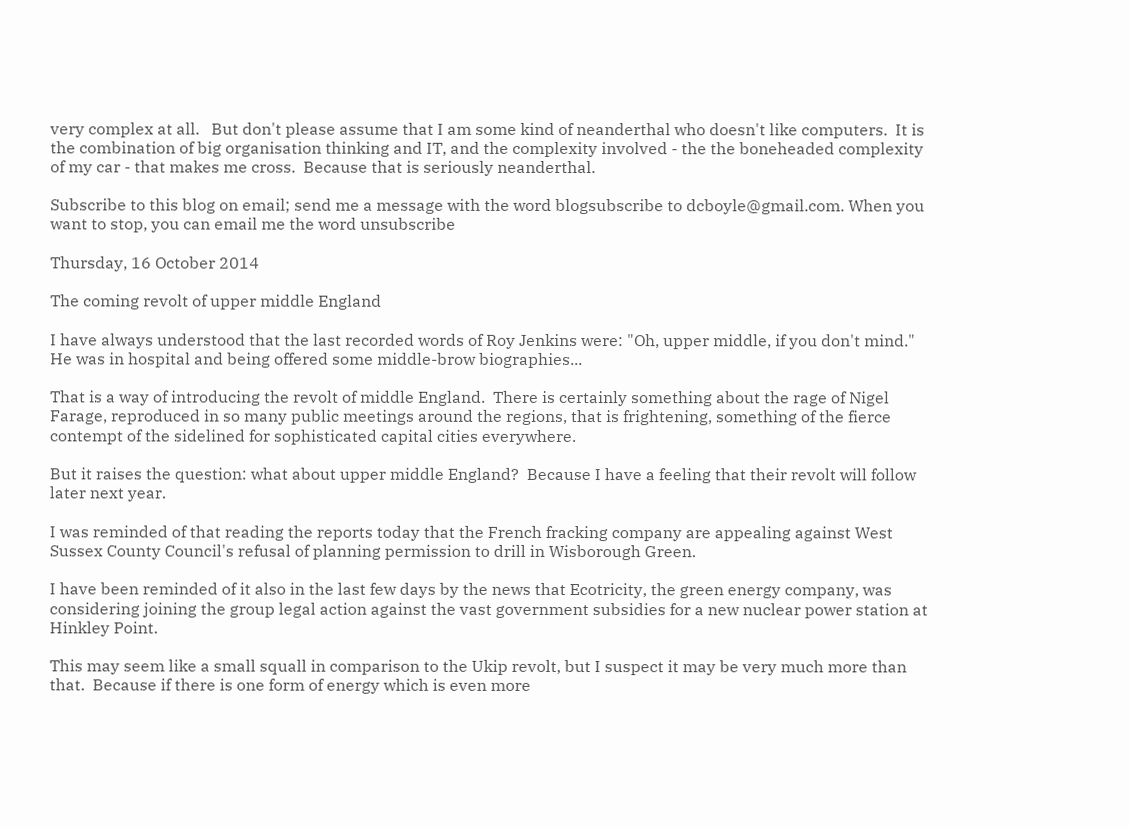very complex at all.   But don't please assume that I am some kind of neanderthal who doesn't like computers.  It is the combination of big organisation thinking and IT, and the complexity involved - the the boneheaded complexity of my car - that makes me cross.  Because that is seriously neanderthal.

Subscribe to this blog on email; send me a message with the word blogsubscribe to dcboyle@gmail.com. When you want to stop, you can email me the word unsubscribe

Thursday, 16 October 2014

The coming revolt of upper middle England

I have always understood that the last recorded words of Roy Jenkins were: "Oh, upper middle, if you don't mind."  He was in hospital and being offered some middle-brow biographies...

That is a way of introducing the revolt of middle England.  There is certainly something about the rage of Nigel Farage, reproduced in so many public meetings around the regions, that is frightening, something of the fierce contempt of the sidelined for sophisticated capital cities everywhere.

But it raises the question: what about upper middle England?  Because I have a feeling that their revolt will follow later next year.

I was reminded of that reading the reports today that the French fracking company are appealing against West Sussex County Council's refusal of planning permission to drill in Wisborough Green.

I have been reminded of it also in the last few days by the news that Ecotricity, the green energy company, was considering joining the group legal action against the vast government subsidies for a new nuclear power station at Hinkley Point.

This may seem like a small squall in comparison to the Ukip revolt, but I suspect it may be very much more than that.  Because if there is one form of energy which is even more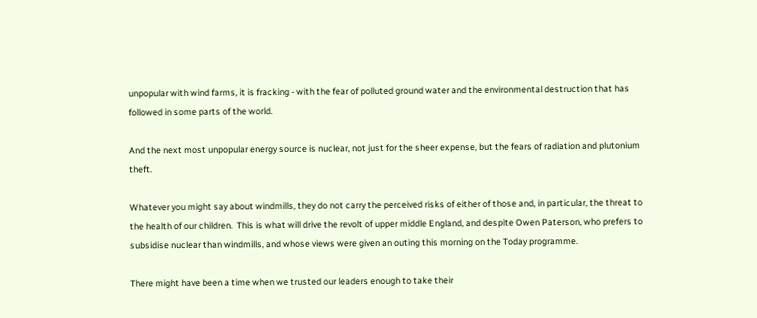unpopular with wind farms, it is fracking - with the fear of polluted ground water and the environmental destruction that has followed in some parts of the world.

And the next most unpopular energy source is nuclear, not just for the sheer expense, but the fears of radiation and plutonium theft.

Whatever you might say about windmills, they do not carry the perceived risks of either of those and, in particular, the threat to the health of our children.  This is what will drive the revolt of upper middle England, and despite Owen Paterson, who prefers to subsidise nuclear than windmills, and whose views were given an outing this morning on the Today programme.

There might have been a time when we trusted our leaders enough to take their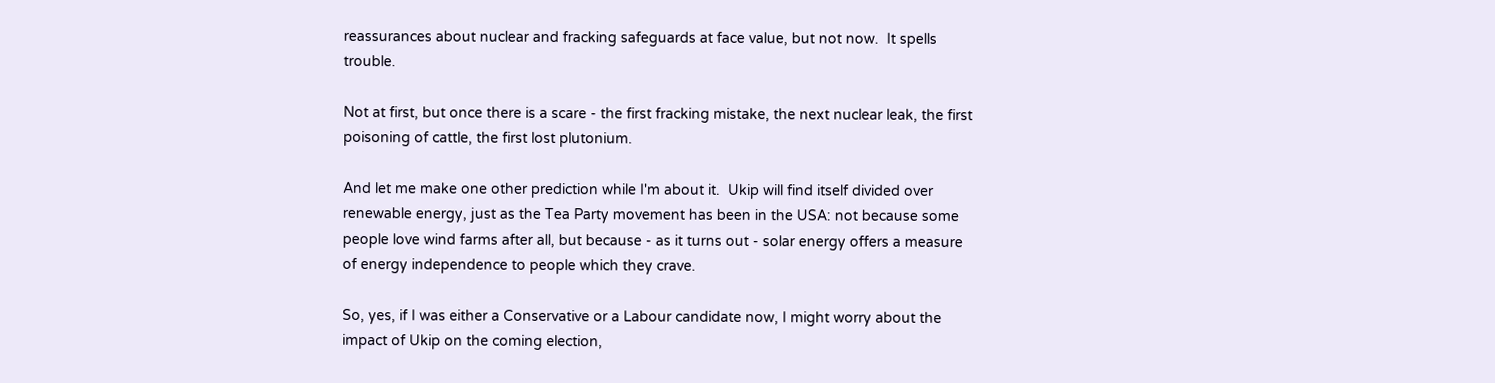reassurances about nuclear and fracking safeguards at face value, but not now.  It spells trouble.

Not at first, but once there is a scare - the first fracking mistake, the next nuclear leak, the first poisoning of cattle, the first lost plutonium.

And let me make one other prediction while I'm about it.  Ukip will find itself divided over renewable energy, just as the Tea Party movement has been in the USA: not because some people love wind farms after all, but because - as it turns out - solar energy offers a measure of energy independence to people which they crave.

So, yes, if I was either a Conservative or a Labour candidate now, I might worry about the impact of Ukip on the coming election,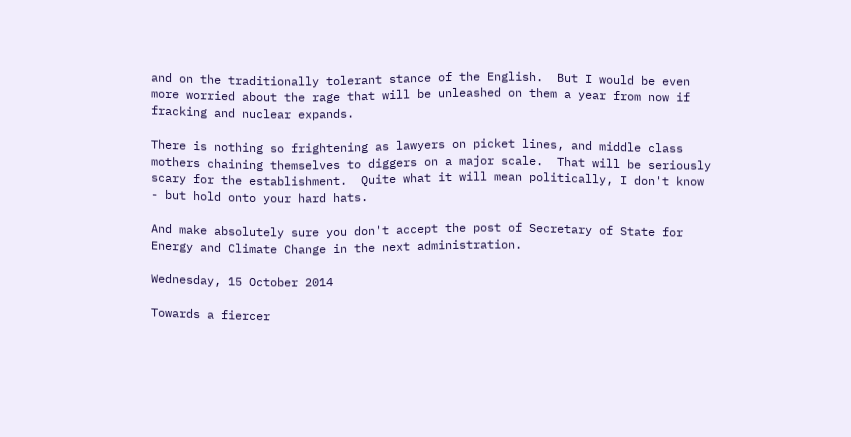and on the traditionally tolerant stance of the English.  But I would be even more worried about the rage that will be unleashed on them a year from now if fracking and nuclear expands.

There is nothing so frightening as lawyers on picket lines, and middle class mothers chaining themselves to diggers on a major scale.  That will be seriously scary for the establishment.  Quite what it will mean politically, I don't know - but hold onto your hard hats.

And make absolutely sure you don't accept the post of Secretary of State for Energy and Climate Change in the next administration.

Wednesday, 15 October 2014

Towards a fiercer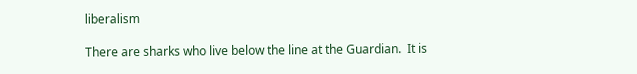liberalism

There are sharks who live below the line at the Guardian.  It is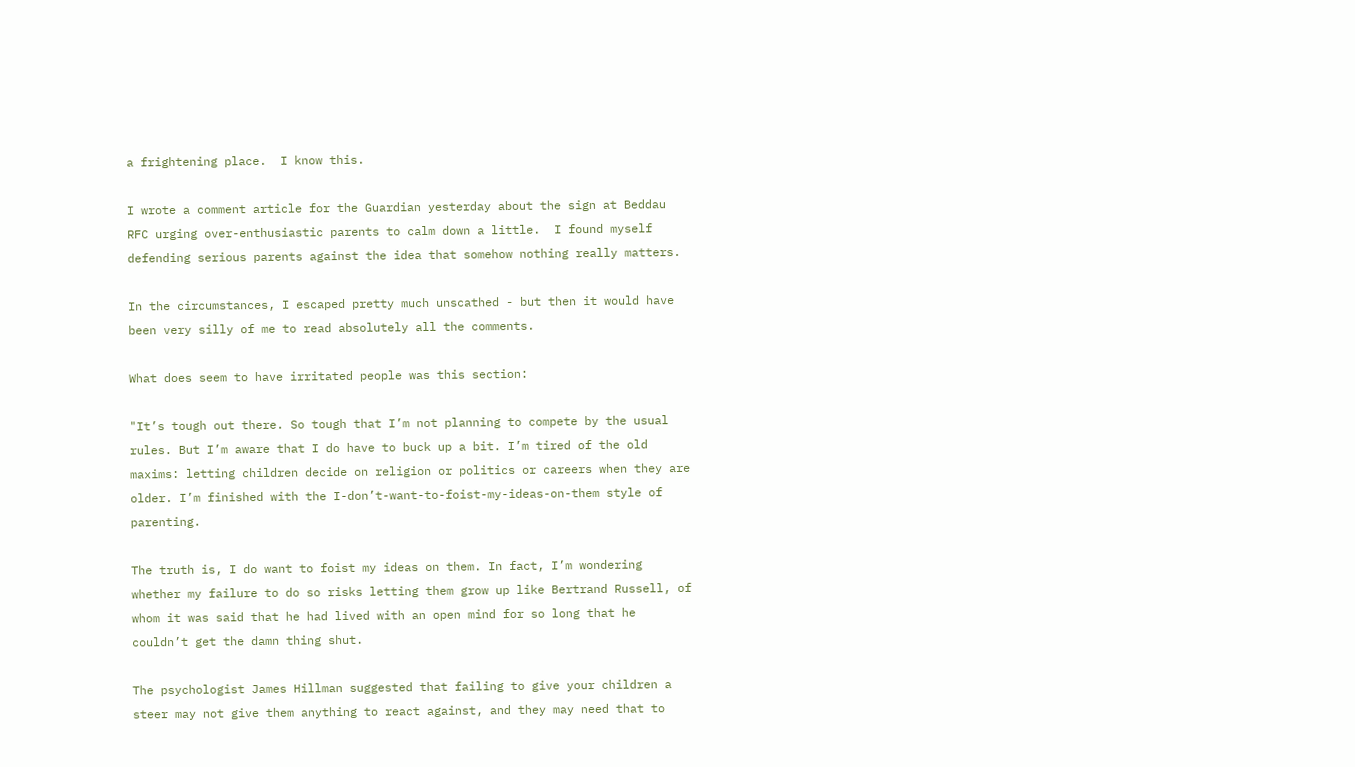a frightening place.  I know this.

I wrote a comment article for the Guardian yesterday about the sign at Beddau RFC urging over-enthusiastic parents to calm down a little.  I found myself defending serious parents against the idea that somehow nothing really matters.

In the circumstances, I escaped pretty much unscathed - but then it would have been very silly of me to read absolutely all the comments.

What does seem to have irritated people was this section:

"It’s tough out there. So tough that I’m not planning to compete by the usual rules. But I’m aware that I do have to buck up a bit. I’m tired of the old maxims: letting children decide on religion or politics or careers when they are older. I’m finished with the I-don’t-want-to-foist-my-ideas-on-them style of parenting.

The truth is, I do want to foist my ideas on them. In fact, I’m wondering whether my failure to do so risks letting them grow up like Bertrand Russell, of whom it was said that he had lived with an open mind for so long that he couldn’t get the damn thing shut.

The psychologist James Hillman suggested that failing to give your children a steer may not give them anything to react against, and they may need that to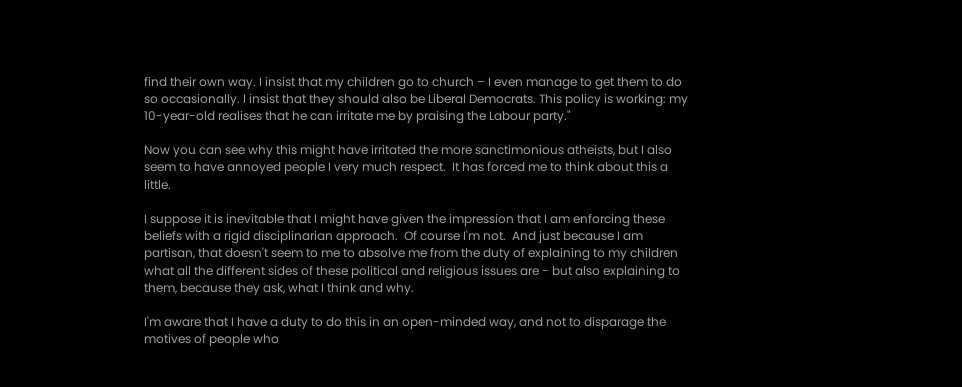find their own way. I insist that my children go to church – I even manage to get them to do so occasionally. I insist that they should also be Liberal Democrats. This policy is working: my 10-year-old realises that he can irritate me by praising the Labour party."

Now you can see why this might have irritated the more sanctimonious atheists, but I also seem to have annoyed people I very much respect.  It has forced me to think about this a little.

I suppose it is inevitable that I might have given the impression that I am enforcing these beliefs with a rigid disciplinarian approach.  Of course I'm not.  And just because I am partisan, that doesn't seem to me to absolve me from the duty of explaining to my children what all the different sides of these political and religious issues are - but also explaining to them, because they ask, what I think and why.

I'm aware that I have a duty to do this in an open-minded way, and not to disparage the motives of people who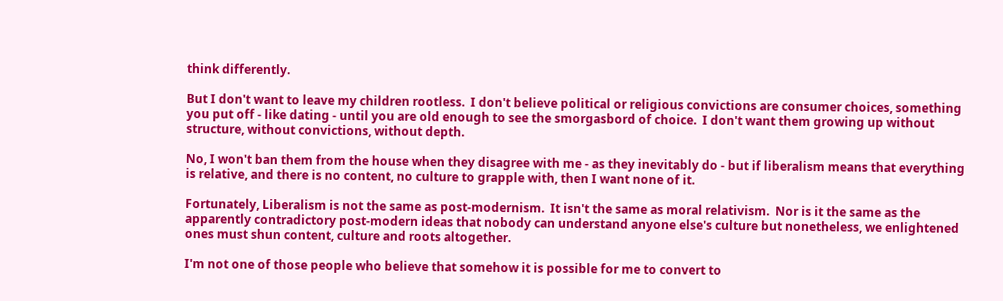think differently.

But I don't want to leave my children rootless.  I don't believe political or religious convictions are consumer choices, something you put off - like dating - until you are old enough to see the smorgasbord of choice.  I don't want them growing up without structure, without convictions, without depth.

No, I won't ban them from the house when they disagree with me - as they inevitably do - but if liberalism means that everything is relative, and there is no content, no culture to grapple with, then I want none of it.

Fortunately, Liberalism is not the same as post-modernism.  It isn't the same as moral relativism.  Nor is it the same as the apparently contradictory post-modern ideas that nobody can understand anyone else's culture but nonetheless, we enlightened ones must shun content, culture and roots altogether.

I'm not one of those people who believe that somehow it is possible for me to convert to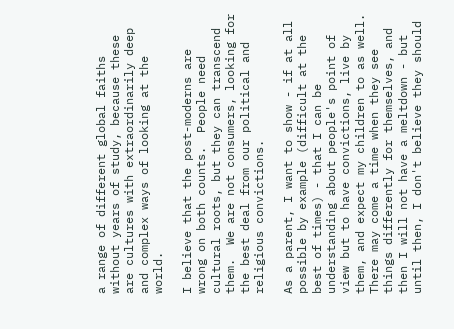a range of different global faiths without years of study, because these are cultures with extraordinarily deep and complex ways of looking at the world.

I believe that the post-moderns are wrong on both counts.  People need cultural roots, but they can transcend them.  We are not consumers, looking for the best deal from our political and religious convictions.

As a parent, I want to show - if at all possible by example (difficult at the best of times) - that I can be understanding about people's point of view but to have convictions, live by them, and expect my children to as well.  There may come a time when they see things differently for themselves, and then I will not have a meltdown - but until then, I don't believe they should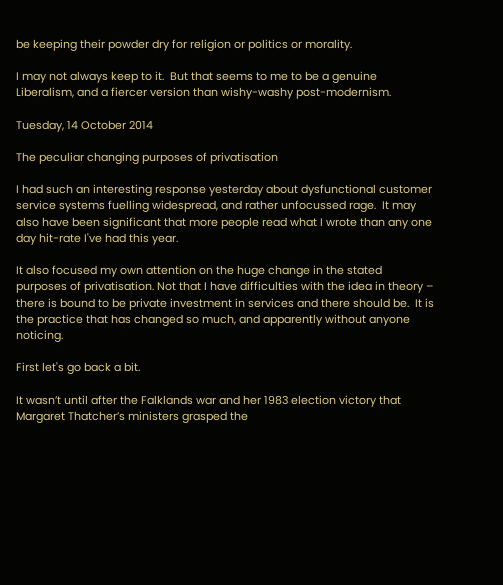be keeping their powder dry for religion or politics or morality.

I may not always keep to it.  But that seems to me to be a genuine Liberalism, and a fiercer version than wishy-washy post-modernism.

Tuesday, 14 October 2014

The peculiar changing purposes of privatisation

I had such an interesting response yesterday about dysfunctional customer service systems fuelling widespread, and rather unfocussed rage.  It may also have been significant that more people read what I wrote than any one day hit-rate I've had this year.

It also focused my own attention on the huge change in the stated purposes of privatisation. Not that I have difficulties with the idea in theory – there is bound to be private investment in services and there should be.  It is the practice that has changed so much, and apparently without anyone noticing.

First let's go back a bit.

It wasn’t until after the Falklands war and her 1983 election victory that Margaret Thatcher’s ministers grasped the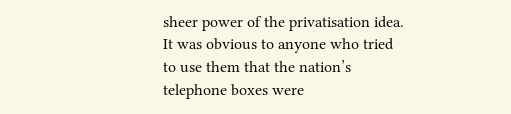sheer power of the privatisation idea. It was obvious to anyone who tried to use them that the nation’s telephone boxes were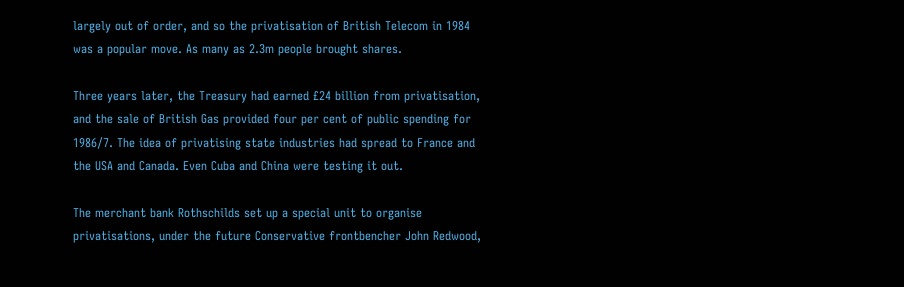largely out of order, and so the privatisation of British Telecom in 1984 was a popular move. As many as 2.3m people brought shares.

Three years later, the Treasury had earned £24 billion from privatisation, and the sale of British Gas provided four per cent of public spending for 1986/7. The idea of privatising state industries had spread to France and the USA and Canada. Even Cuba and China were testing it out.

The merchant bank Rothschilds set up a special unit to organise privatisations, under the future Conservative frontbencher John Redwood,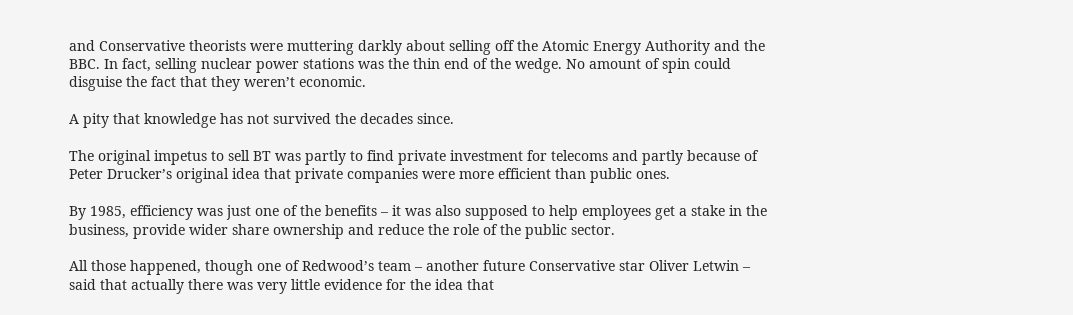and Conservative theorists were muttering darkly about selling off the Atomic Energy Authority and the BBC. In fact, selling nuclear power stations was the thin end of the wedge. No amount of spin could disguise the fact that they weren’t economic.

A pity that knowledge has not survived the decades since.

The original impetus to sell BT was partly to find private investment for telecoms and partly because of Peter Drucker’s original idea that private companies were more efficient than public ones.

By 1985, efficiency was just one of the benefits – it was also supposed to help employees get a stake in the business, provide wider share ownership and reduce the role of the public sector.

All those happened, though one of Redwood’s team – another future Conservative star Oliver Letwin – said that actually there was very little evidence for the idea that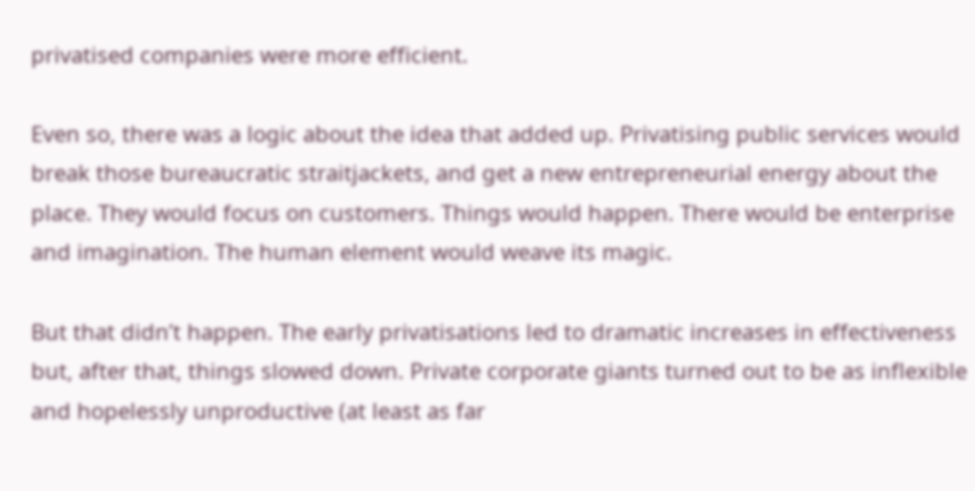privatised companies were more efficient.

Even so, there was a logic about the idea that added up. Privatising public services would break those bureaucratic straitjackets, and get a new entrepreneurial energy about the place. They would focus on customers. Things would happen. There would be enterprise and imagination. The human element would weave its magic.

But that didn’t happen. The early privatisations led to dramatic increases in effectiveness but, after that, things slowed down. Private corporate giants turned out to be as inflexible and hopelessly unproductive (at least as far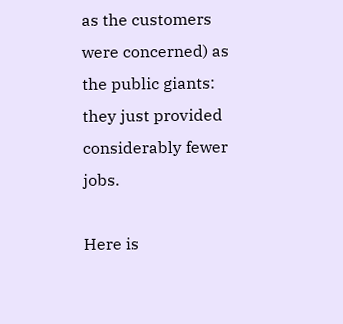as the customers were concerned) as the public giants: they just provided considerably fewer jobs.

Here is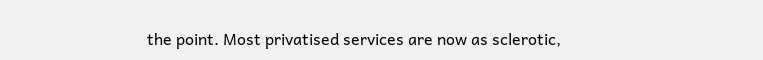the point. Most privatised services are now as sclerotic,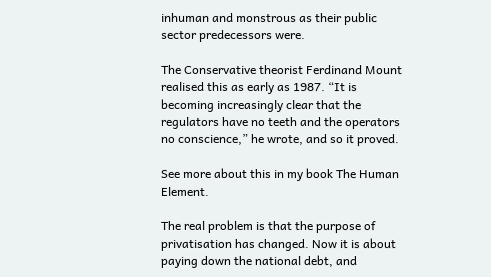inhuman and monstrous as their public sector predecessors were.

The Conservative theorist Ferdinand Mount realised this as early as 1987. “It is becoming increasingly clear that the regulators have no teeth and the operators no conscience,” he wrote, and so it proved.

See more about this in my book The Human Element.

The real problem is that the purpose of privatisation has changed. Now it is about paying down the national debt, and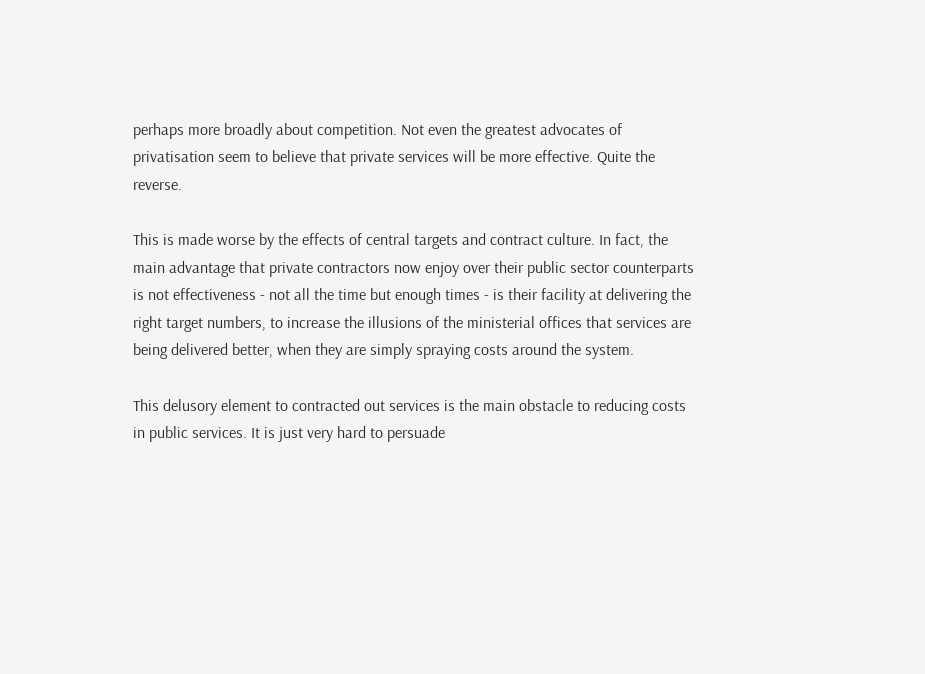perhaps more broadly about competition. Not even the greatest advocates of privatisation seem to believe that private services will be more effective. Quite the reverse.

This is made worse by the effects of central targets and contract culture. In fact, the main advantage that private contractors now enjoy over their public sector counterparts is not effectiveness - not all the time but enough times - is their facility at delivering the right target numbers, to increase the illusions of the ministerial offices that services are being delivered better, when they are simply spraying costs around the system.

This delusory element to contracted out services is the main obstacle to reducing costs in public services. It is just very hard to persuade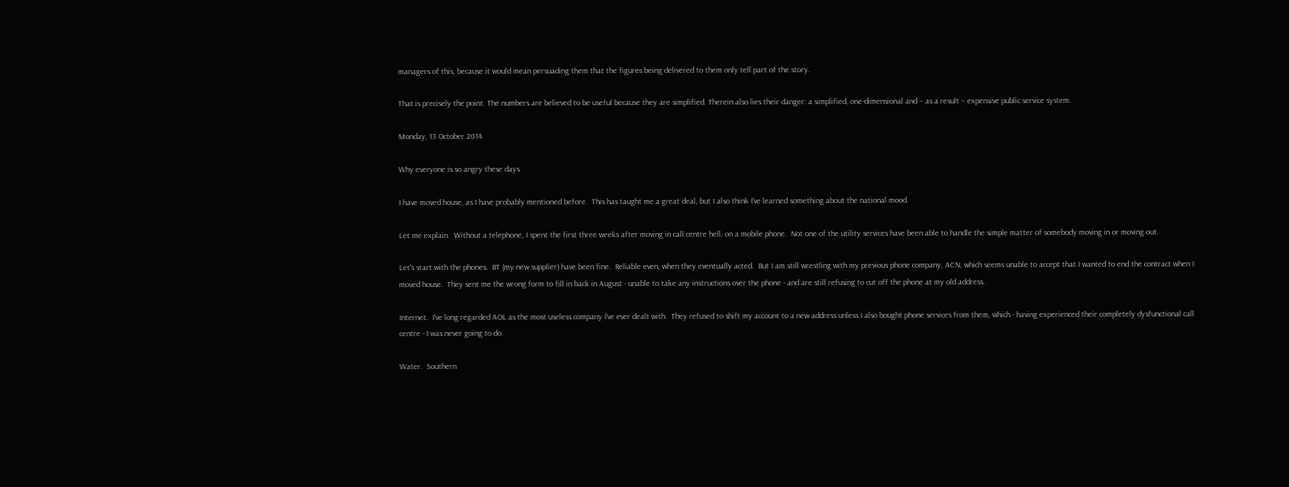managers of this, because it would mean persuading them that the figures being delivered to them only tell part of the story.

That is precisely the point. The numbers are believed to be useful because they are simplified. Therein also lies their danger: a simplified, one-dimensional and – as a result – expensive public service system.

Monday, 13 October 2014

Why everyone is so angry these days

I have moved house, as I have probably mentioned before.  This has taught me a great deal, but I also think I've learned something about the national mood.

Let me explain.  Without a telephone, I spent the first three weeks after moving in call centre hell, on a mobile phone.  Not one of the utility services have been able to handle the simple matter of somebody moving in or moving out.

Let's start with the phones.  BT (my new supplier) have been fine.  Reliable even, when they eventually acted.  But I am still wrestling with my previous phone company, ACN, which seems unable to accept that I wanted to end the contract when I moved house.  They sent me the wrong form to fill in back in August - unable to take any instructions over the phone - and are still refusing to cut off the phone at my old address.

Internet.  I've long regarded AOL as the most useless company I've ever dealt with.  They refused to shift my account to a new address unless I also bought phone services from them, which - having experienced their completely dysfunctional call centre - I was never going to do.

Water.  Southern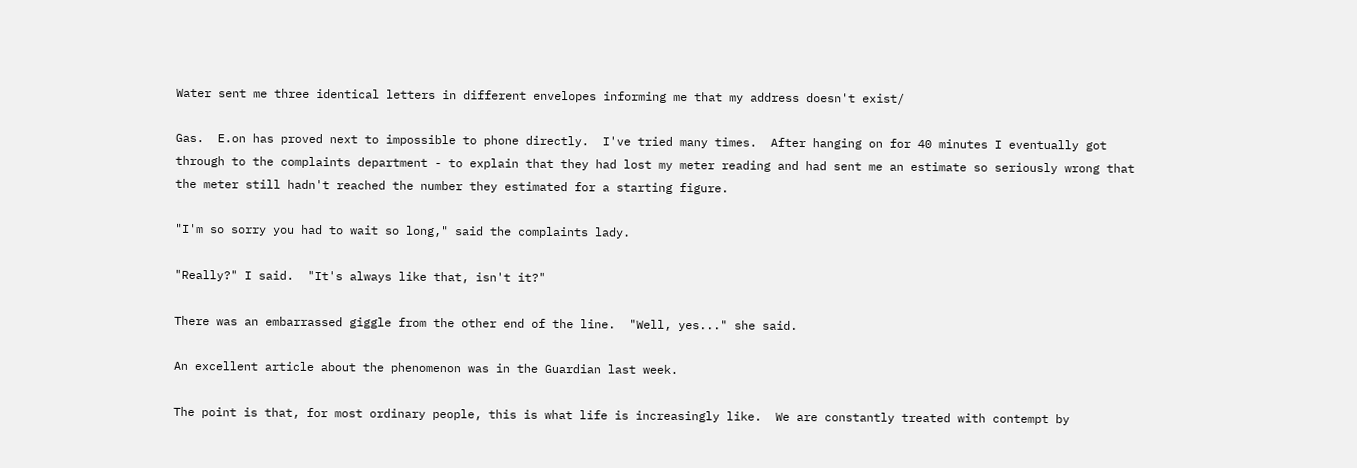Water sent me three identical letters in different envelopes informing me that my address doesn't exist/

Gas.  E.on has proved next to impossible to phone directly.  I've tried many times.  After hanging on for 40 minutes I eventually got through to the complaints department - to explain that they had lost my meter reading and had sent me an estimate so seriously wrong that the meter still hadn't reached the number they estimated for a starting figure.

"I'm so sorry you had to wait so long," said the complaints lady.

"Really?" I said.  "It's always like that, isn't it?"

There was an embarrassed giggle from the other end of the line.  "Well, yes..." she said.

An excellent article about the phenomenon was in the Guardian last week.

The point is that, for most ordinary people, this is what life is increasingly like.  We are constantly treated with contempt by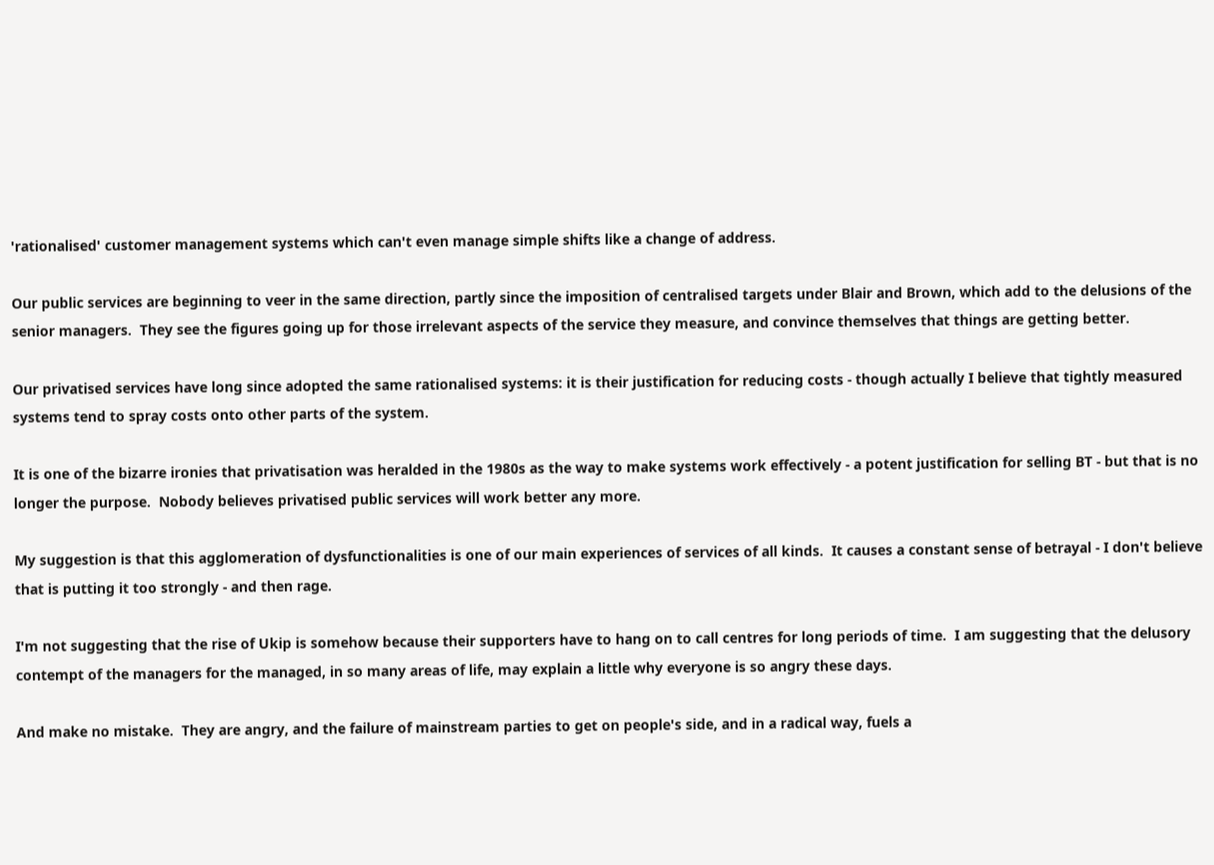'rationalised' customer management systems which can't even manage simple shifts like a change of address.

Our public services are beginning to veer in the same direction, partly since the imposition of centralised targets under Blair and Brown, which add to the delusions of the senior managers.  They see the figures going up for those irrelevant aspects of the service they measure, and convince themselves that things are getting better.

Our privatised services have long since adopted the same rationalised systems: it is their justification for reducing costs - though actually I believe that tightly measured systems tend to spray costs onto other parts of the system.

It is one of the bizarre ironies that privatisation was heralded in the 1980s as the way to make systems work effectively - a potent justification for selling BT - but that is no longer the purpose.  Nobody believes privatised public services will work better any more.

My suggestion is that this agglomeration of dysfunctionalities is one of our main experiences of services of all kinds.  It causes a constant sense of betrayal - I don't believe that is putting it too strongly - and then rage.

I'm not suggesting that the rise of Ukip is somehow because their supporters have to hang on to call centres for long periods of time.  I am suggesting that the delusory contempt of the managers for the managed, in so many areas of life, may explain a little why everyone is so angry these days.

And make no mistake.  They are angry, and the failure of mainstream parties to get on people's side, and in a radical way, fuels a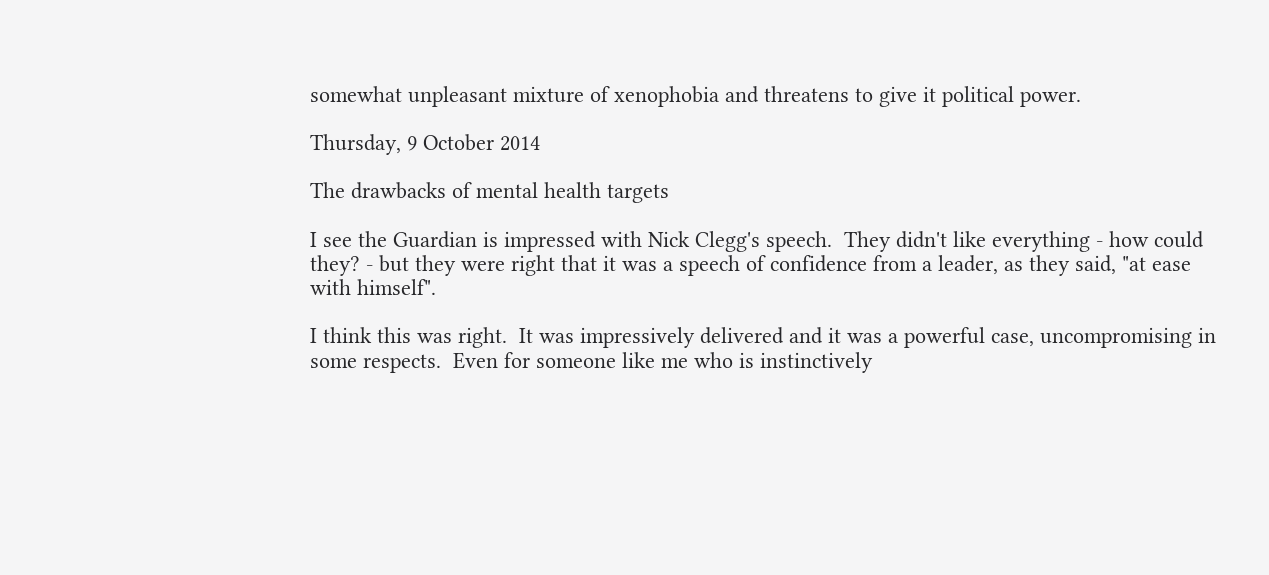somewhat unpleasant mixture of xenophobia and threatens to give it political power.

Thursday, 9 October 2014

The drawbacks of mental health targets

I see the Guardian is impressed with Nick Clegg's speech.  They didn't like everything - how could they? - but they were right that it was a speech of confidence from a leader, as they said, "at ease with himself".

I think this was right.  It was impressively delivered and it was a powerful case, uncompromising in some respects.  Even for someone like me who is instinctively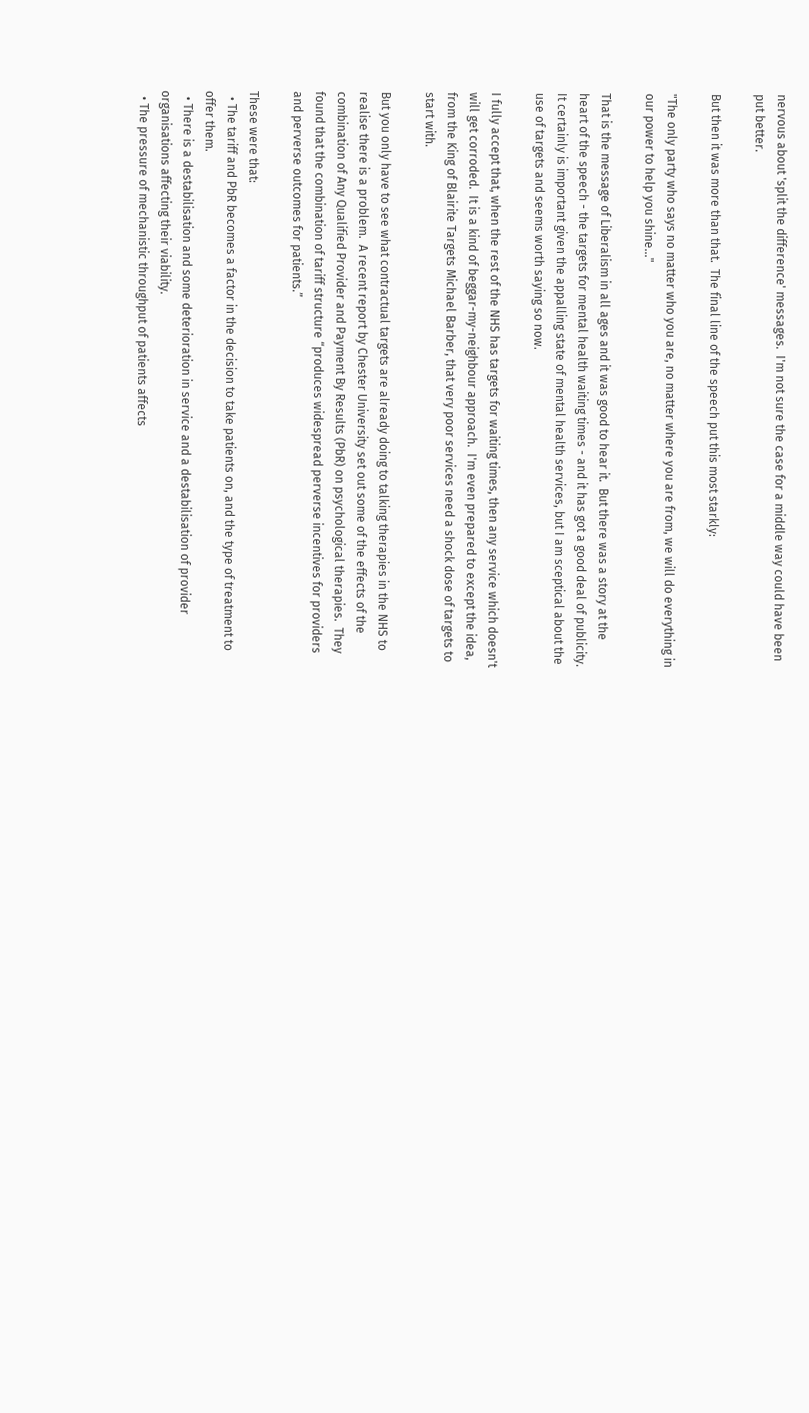nervous about 'split the difference' messages.  I'm not sure the case for a middle way could have been put better.

But then it was more than that.  The final line of the speech put this most starkly:

"The only party who says no matter who you are, no matter where you are from, we will do everything in our power to help you shine..."

That is the message of Liberalism in all ages and it was good to hear it.  But there was a story at the heart of the speech - the targets for mental health waiting times - and it has got a good deal of publicity.  It certainly is important given the appalling state of mental health services, but I am sceptical about the use of targets and seems worth saying so now.

I fully accept that, when the rest of the NHS has targets for waiting times, then any service which doesn't will get corroded.  It is a kind of beggar-my-neighbour approach.  I'm even prepared to except the idea, from the King of Blairite Targets Michael Barber, that very poor services need a shock dose of targets to start with.

But you only have to see what contractual targets are already doing to talking therapies in the NHS to realise there is a problem.  A recent report by Chester University set out some of the effects of the combination of Any Qualified Provider and Payment By Results (PbR) on psychological therapies.  They found that the combination of tariff structure “produces widespread perverse incentives for providers and perverse outcomes for patients.”

These were that:
  • The tariff and PbR becomes a factor in the decision to take patients on, and the type of treatment to offer them.
  • There is a destabilisation and some deterioration in service and a destabilisation of provider organisations affecting their viability.
  • The pressure of mechanistic throughput of patients affects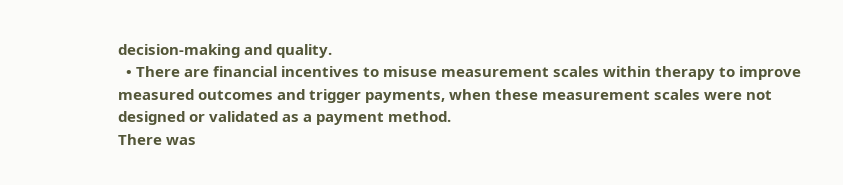decision-making and quality.
  • There are financial incentives to misuse measurement scales within therapy to improve measured outcomes and trigger payments, when these measurement scales were not designed or validated as a payment method.
There was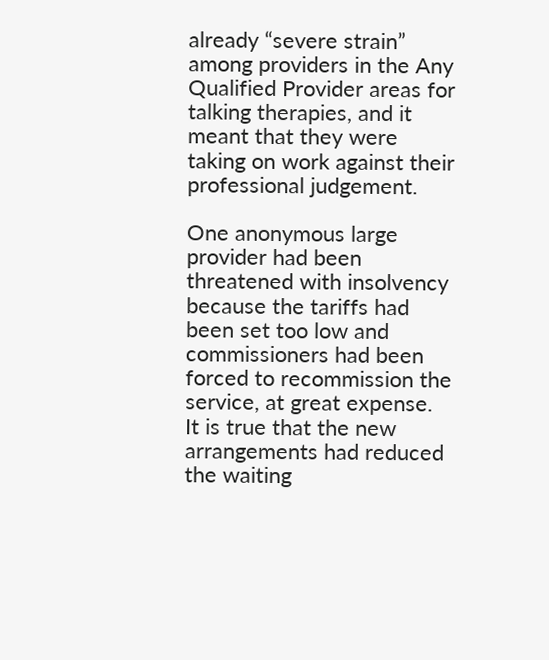already “severe strain” among providers in the Any Qualified Provider areas for talking therapies, and it meant that they were taking on work against their professional judgement.

One anonymous large provider had been threatened with insolvency because the tariffs had been set too low and commissioners had been forced to recommission the service, at great expense.  It is true that the new arrangements had reduced the waiting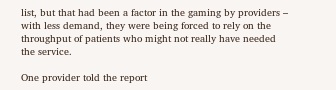list, but that had been a factor in the gaming by providers – with less demand, they were being forced to rely on the throughput of patients who might not really have needed the service.

One provider told the report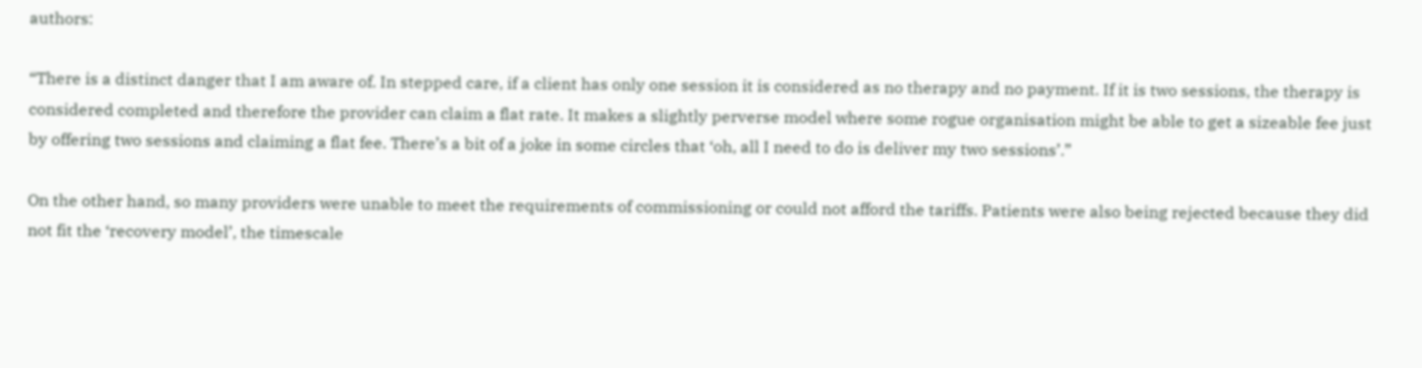authors:

“There is a distinct danger that I am aware of. In stepped care, if a client has only one session it is considered as no therapy and no payment. If it is two sessions, the therapy is considered completed and therefore the provider can claim a flat rate. It makes a slightly perverse model where some rogue organisation might be able to get a sizeable fee just by offering two sessions and claiming a flat fee. There’s a bit of a joke in some circles that ‘oh, all I need to do is deliver my two sessions’.”

On the other hand, so many providers were unable to meet the requirements of commissioning or could not afford the tariffs. Patients were also being rejected because they did not fit the ‘recovery model’, the timescale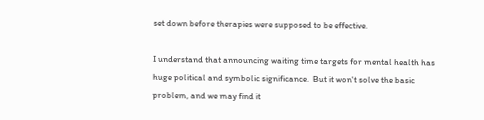set down before therapies were supposed to be effective.

I understand that announcing waiting time targets for mental health has huge political and symbolic significance.  But it won't solve the basic problem, and we may find it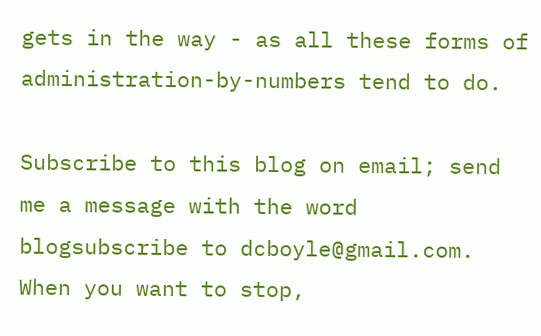gets in the way - as all these forms of administration-by-numbers tend to do.

Subscribe to this blog on email; send me a message with the word blogsubscribe to dcboyle@gmail.com. When you want to stop,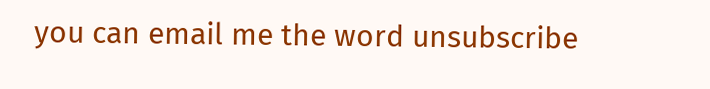you can email me the word unsubscribe